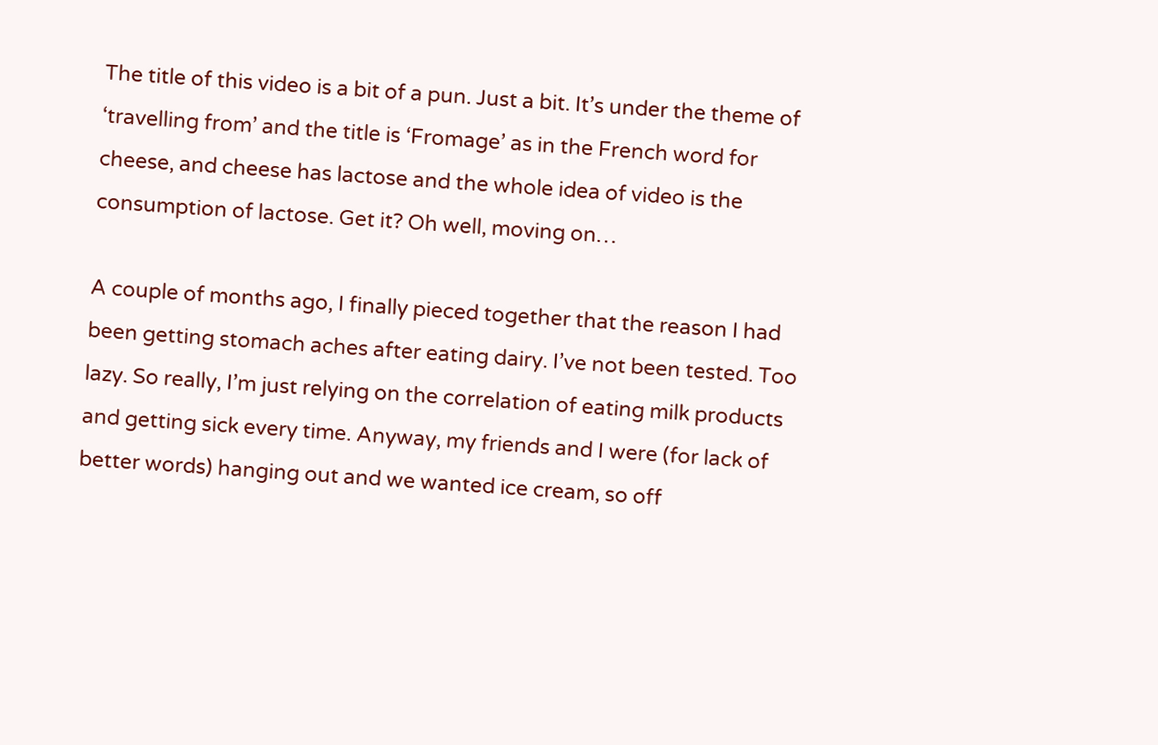The title of this video is a bit of a pun. Just a bit. It’s under the theme of ‘travelling from’ and the title is ‘Fromage’ as in the French word for cheese, and cheese has lactose and the whole idea of video is the consumption of lactose. Get it? Oh well, moving on…

A couple of months ago, I finally pieced together that the reason I had been getting stomach aches after eating dairy. I’ve not been tested. Too lazy. So really, I’m just relying on the correlation of eating milk products and getting sick every time. Anyway, my friends and I were (for lack of better words) hanging out and we wanted ice cream, so off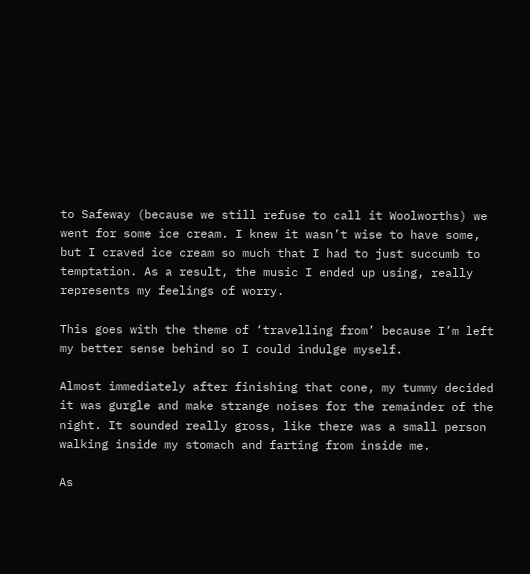to Safeway (because we still refuse to call it Woolworths) we went for some ice cream. I knew it wasn’t wise to have some, but I craved ice cream so much that I had to just succumb to temptation. As a result, the music I ended up using, really represents my feelings of worry.

This goes with the theme of ‘travelling from’ because I’m left my better sense behind so I could indulge myself.

Almost immediately after finishing that cone, my tummy decided it was gurgle and make strange noises for the remainder of the night. It sounded really gross, like there was a small person walking inside my stomach and farting from inside me.

As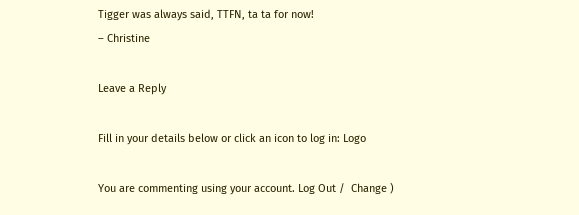Tigger was always said, TTFN, ta ta for now!
– Christine

Leave a Reply

Fill in your details below or click an icon to log in: Logo

You are commenting using your account. Log Out /  Change )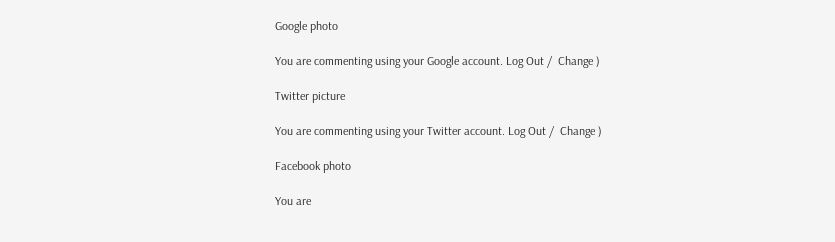Google photo

You are commenting using your Google account. Log Out /  Change )

Twitter picture

You are commenting using your Twitter account. Log Out /  Change )

Facebook photo

You are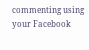commenting using your Facebook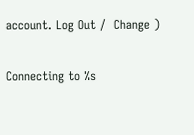account. Log Out /  Change )

Connecting to %s